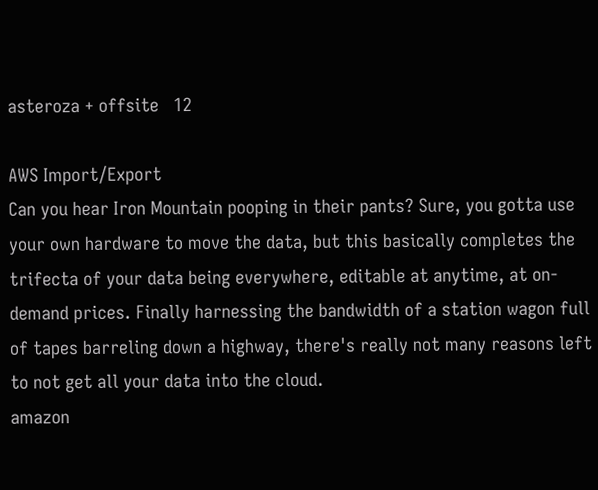asteroza + offsite   12

AWS Import/Export
Can you hear Iron Mountain pooping in their pants? Sure, you gotta use your own hardware to move the data, but this basically completes the trifecta of your data being everywhere, editable at anytime, at on-demand prices. Finally harnessing the bandwidth of a station wagon full of tapes barreling down a highway, there's really not many reasons left to not get all your data into the cloud.
amazon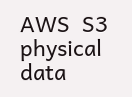AWS  S3  physical  data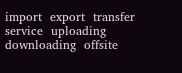import  export  transfer  service  uploading  downloading  offsite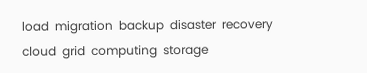load  migration  backup  disaster  recovery  cloud  grid  computing  storage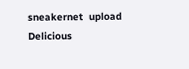sneakernet  upload  Delicious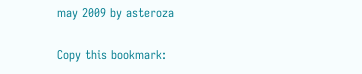may 2009 by asteroza

Copy this bookmark: